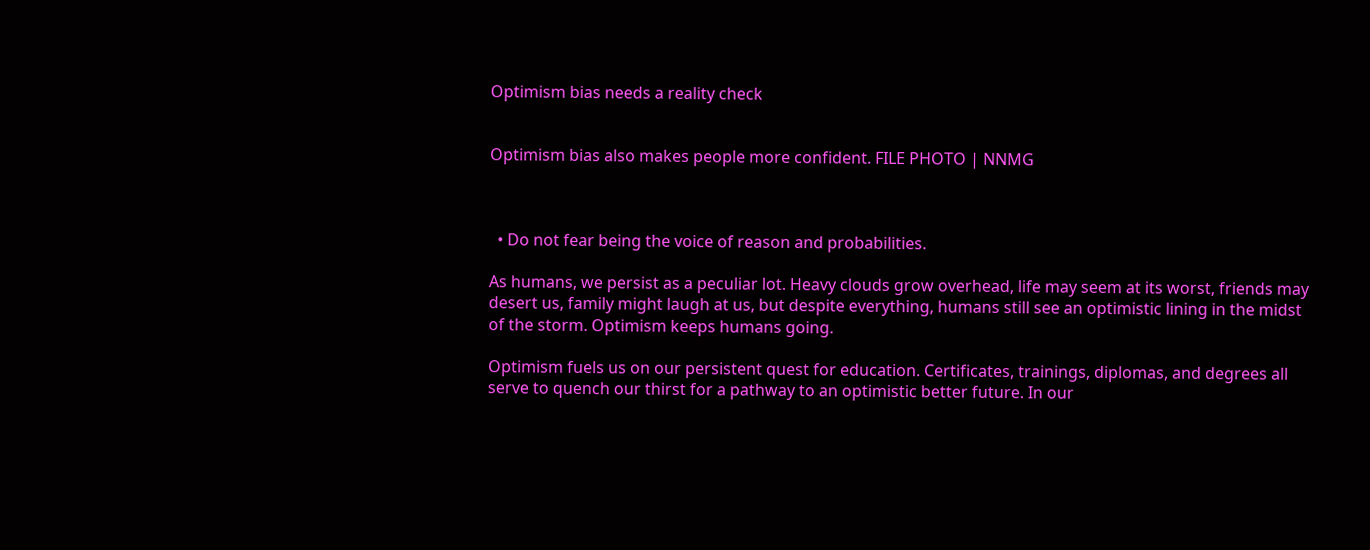Optimism bias needs a reality check


Optimism bias also makes people more confident. FILE PHOTO | NNMG



  • Do not fear being the voice of reason and probabilities.

As humans, we persist as a peculiar lot. Heavy clouds grow overhead, life may seem at its worst, friends may desert us, family might laugh at us, but despite everything, humans still see an optimistic lining in the midst of the storm. Optimism keeps humans going.

Optimism fuels us on our persistent quest for education. Certificates, trainings, diplomas, and degrees all serve to quench our thirst for a pathway to an optimistic better future. In our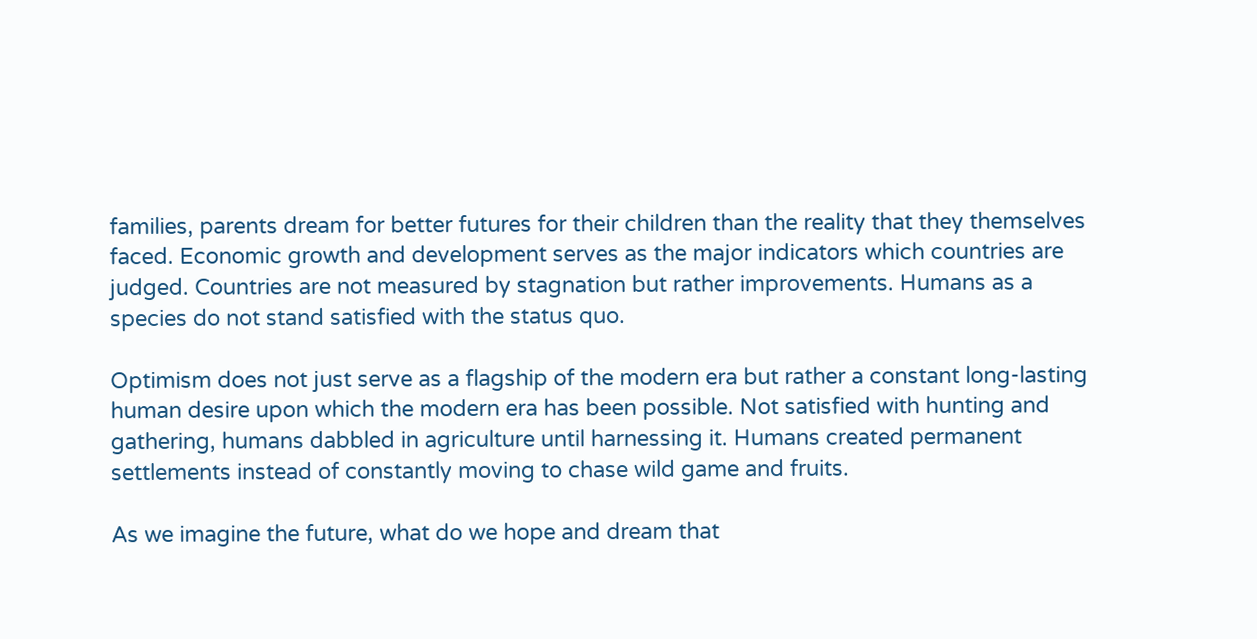families, parents dream for better futures for their children than the reality that they themselves faced. Economic growth and development serves as the major indicators which countries are judged. Countries are not measured by stagnation but rather improvements. Humans as a species do not stand satisfied with the status quo.

Optimism does not just serve as a flagship of the modern era but rather a constant long-lasting human desire upon which the modern era has been possible. Not satisfied with hunting and gathering, humans dabbled in agriculture until harnessing it. Humans created permanent settlements instead of constantly moving to chase wild game and fruits.

As we imagine the future, what do we hope and dream that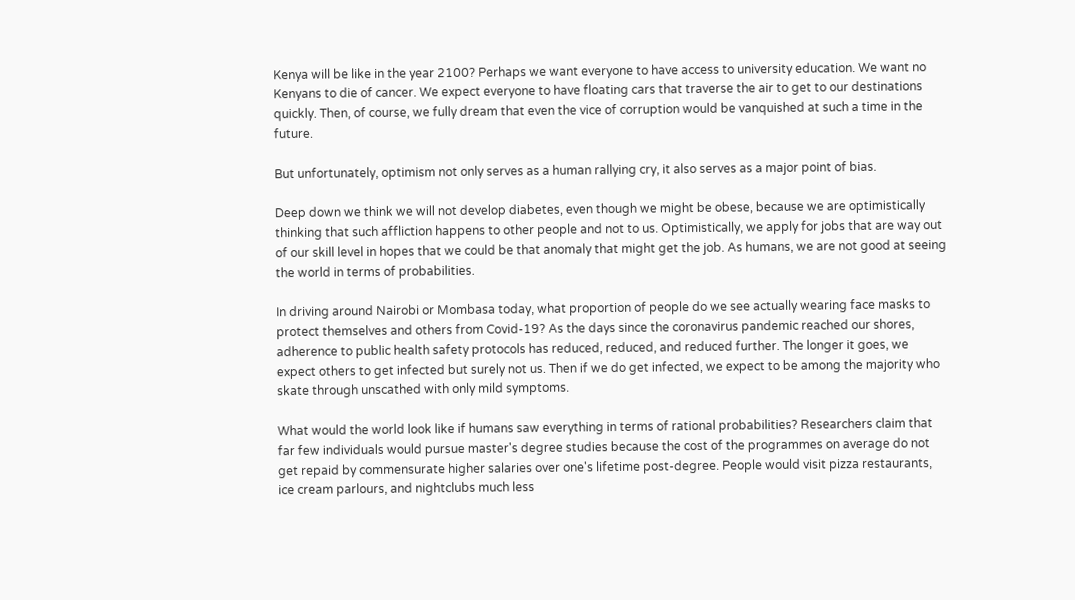Kenya will be like in the year 2100? Perhaps we want everyone to have access to university education. We want no Kenyans to die of cancer. We expect everyone to have floating cars that traverse the air to get to our destinations quickly. Then, of course, we fully dream that even the vice of corruption would be vanquished at such a time in the future.

But unfortunately, optimism not only serves as a human rallying cry, it also serves as a major point of bias.

Deep down we think we will not develop diabetes, even though we might be obese, because we are optimistically thinking that such affliction happens to other people and not to us. Optimistically, we apply for jobs that are way out of our skill level in hopes that we could be that anomaly that might get the job. As humans, we are not good at seeing the world in terms of probabilities.

In driving around Nairobi or Mombasa today, what proportion of people do we see actually wearing face masks to protect themselves and others from Covid-19? As the days since the coronavirus pandemic reached our shores, adherence to public health safety protocols has reduced, reduced, and reduced further. The longer it goes, we expect others to get infected but surely not us. Then if we do get infected, we expect to be among the majority who skate through unscathed with only mild symptoms.

What would the world look like if humans saw everything in terms of rational probabilities? Researchers claim that far few individuals would pursue master's degree studies because the cost of the programmes on average do not get repaid by commensurate higher salaries over one's lifetime post-degree. People would visit pizza restaurants, ice cream parlours, and nightclubs much less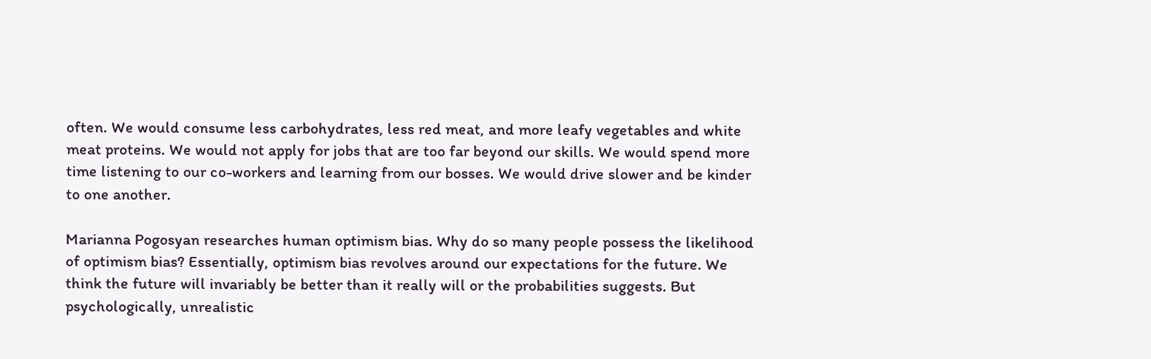often. We would consume less carbohydrates, less red meat, and more leafy vegetables and white meat proteins. We would not apply for jobs that are too far beyond our skills. We would spend more time listening to our co-workers and learning from our bosses. We would drive slower and be kinder to one another.

Marianna Pogosyan researches human optimism bias. Why do so many people possess the likelihood of optimism bias? Essentially, optimism bias revolves around our expectations for the future. We think the future will invariably be better than it really will or the probabilities suggests. But psychologically, unrealistic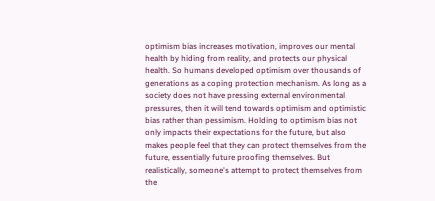optimism bias increases motivation, improves our mental health by hiding from reality, and protects our physical health. So humans developed optimism over thousands of generations as a coping protection mechanism. As long as a society does not have pressing external environmental pressures, then it will tend towards optimism and optimistic bias rather than pessimism. Holding to optimism bias not only impacts their expectations for the future, but also makes people feel that they can protect themselves from the future, essentially future proofing themselves. But realistically, someone's attempt to protect themselves from the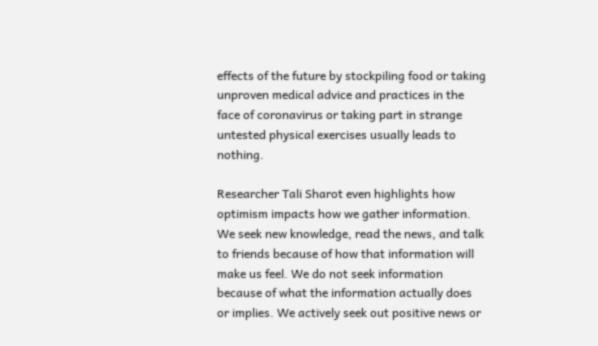effects of the future by stockpiling food or taking unproven medical advice and practices in the face of coronavirus or taking part in strange untested physical exercises usually leads to nothing.

Researcher Tali Sharot even highlights how optimism impacts how we gather information. We seek new knowledge, read the news, and talk to friends because of how that information will make us feel. We do not seek information because of what the information actually does or implies. We actively seek out positive news or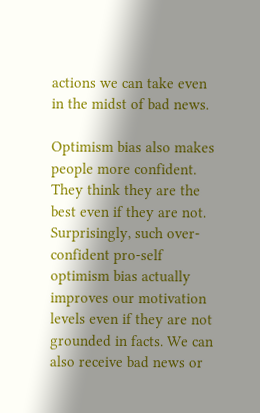actions we can take even in the midst of bad news.

Optimism bias also makes people more confident. They think they are the best even if they are not. Surprisingly, such over-confident pro-self optimism bias actually improves our motivation levels even if they are not grounded in facts. We can also receive bad news or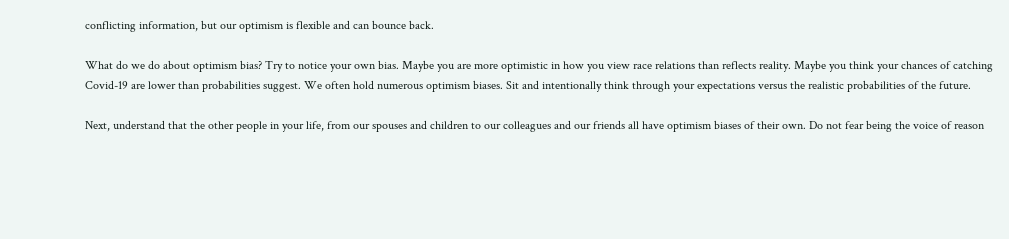conflicting information, but our optimism is flexible and can bounce back.

What do we do about optimism bias? Try to notice your own bias. Maybe you are more optimistic in how you view race relations than reflects reality. Maybe you think your chances of catching Covid-19 are lower than probabilities suggest. We often hold numerous optimism biases. Sit and intentionally think through your expectations versus the realistic probabilities of the future.

Next, understand that the other people in your life, from our spouses and children to our colleagues and our friends all have optimism biases of their own. Do not fear being the voice of reason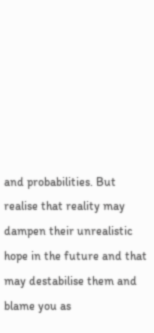and probabilities. But realise that reality may dampen their unrealistic hope in the future and that may destabilise them and blame you as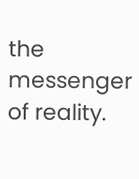the messenger of reality.